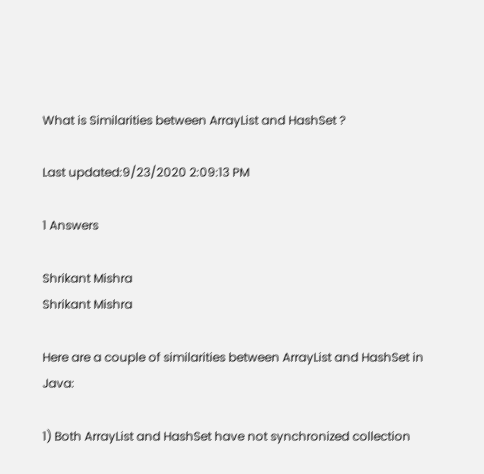What is Similarities between ArrayList and HashSet ?

Last updated:9/23/2020 2:09:13 PM

1 Answers

Shrikant Mishra
Shrikant Mishra

Here are a couple of similarities between ArrayList and HashSet in Java:

1) Both ArrayList and HashSet have not synchronized collection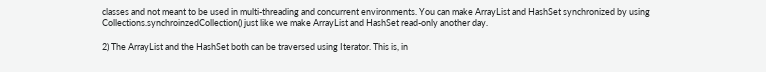classes and not meant to be used in multi-threading and concurrent environments. You can make ArrayList and HashSet synchronized by using Collections.synchroinzedCollection() just like we make ArrayList and HashSet read-only another day.

2) The ArrayList and the HashSet both can be traversed using Iterator. This is, in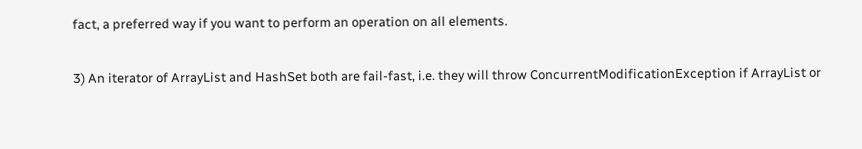fact, a preferred way if you want to perform an operation on all elements.

3) An iterator of ArrayList and HashSet both are fail-fast, i.e. they will throw ConcurrentModificationException if ArrayList or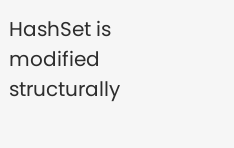HashSet is modified structurally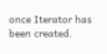once Iterator has been created.